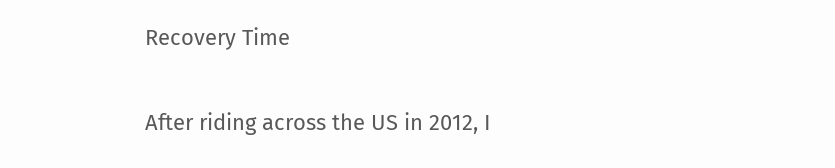Recovery Time

After riding across the US in 2012, I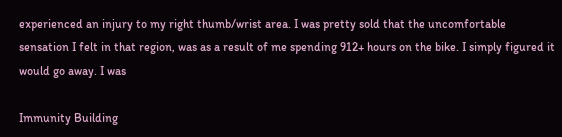experienced an injury to my right thumb/wrist area. I was pretty sold that the uncomfortable sensation I felt in that region, was as a result of me spending 912+ hours on the bike. I simply figured it would go away. I was

Immunity Building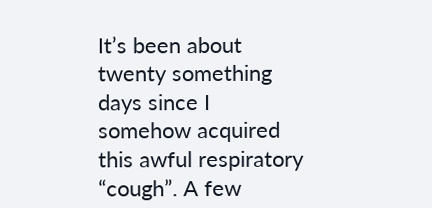It’s been about twenty something days since I somehow acquired this awful respiratory “cough”. A few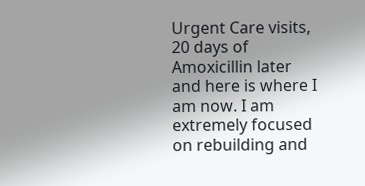Urgent Care visits, 20 days of Amoxicillin later and here is where I am now. I am extremely focused on rebuilding and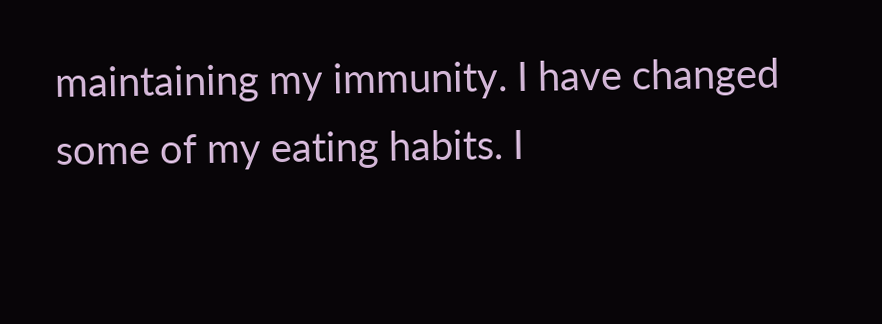maintaining my immunity. I have changed some of my eating habits. I